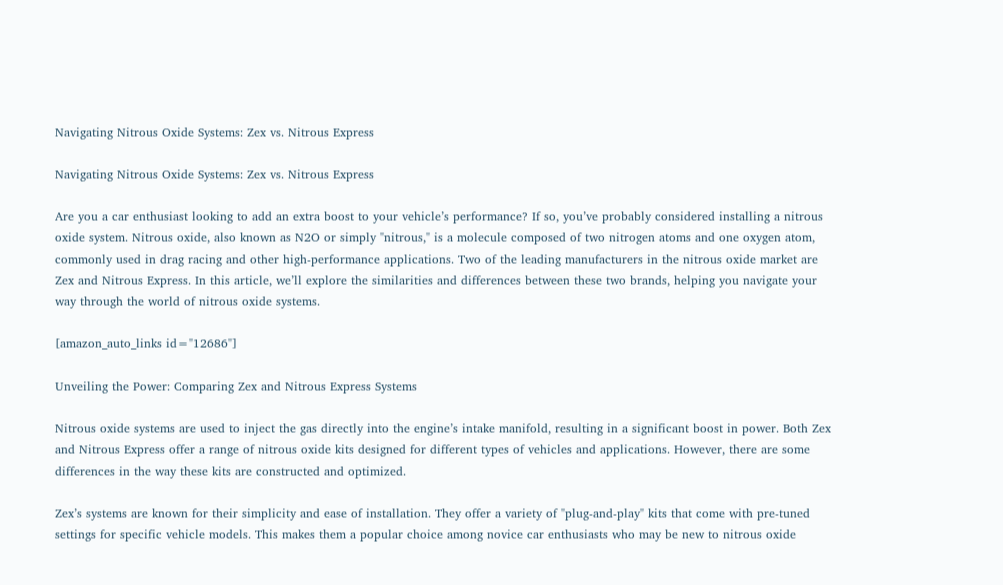Navigating Nitrous Oxide Systems: Zex vs. Nitrous Express

Navigating Nitrous Oxide Systems: Zex vs. Nitrous Express

Are you a car enthusiast looking to add an extra boost to your vehicle’s performance? If so, you’ve probably considered installing a nitrous oxide system. Nitrous oxide, also known as N2O or simply "nitrous," is a molecule composed of two nitrogen atoms and one oxygen atom, commonly used in drag racing and other high-performance applications. Two of the leading manufacturers in the nitrous oxide market are Zex and Nitrous Express. In this article, we’ll explore the similarities and differences between these two brands, helping you navigate your way through the world of nitrous oxide systems.

[amazon_auto_links id="12686"]

Unveiling the Power: Comparing Zex and Nitrous Express Systems

Nitrous oxide systems are used to inject the gas directly into the engine’s intake manifold, resulting in a significant boost in power. Both Zex and Nitrous Express offer a range of nitrous oxide kits designed for different types of vehicles and applications. However, there are some differences in the way these kits are constructed and optimized.

Zex’s systems are known for their simplicity and ease of installation. They offer a variety of "plug-and-play" kits that come with pre-tuned settings for specific vehicle models. This makes them a popular choice among novice car enthusiasts who may be new to nitrous oxide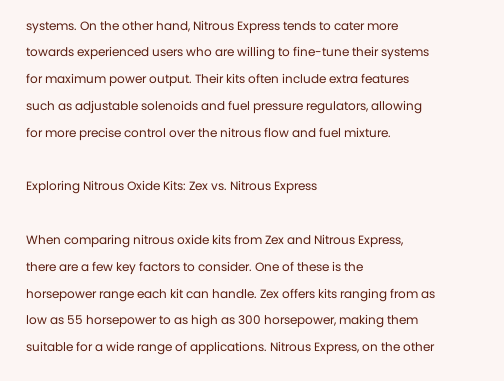systems. On the other hand, Nitrous Express tends to cater more towards experienced users who are willing to fine-tune their systems for maximum power output. Their kits often include extra features such as adjustable solenoids and fuel pressure regulators, allowing for more precise control over the nitrous flow and fuel mixture.

Exploring Nitrous Oxide Kits: Zex vs. Nitrous Express

When comparing nitrous oxide kits from Zex and Nitrous Express, there are a few key factors to consider. One of these is the horsepower range each kit can handle. Zex offers kits ranging from as low as 55 horsepower to as high as 300 horsepower, making them suitable for a wide range of applications. Nitrous Express, on the other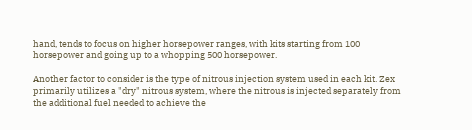hand, tends to focus on higher horsepower ranges, with kits starting from 100 horsepower and going up to a whopping 500 horsepower.

Another factor to consider is the type of nitrous injection system used in each kit. Zex primarily utilizes a "dry" nitrous system, where the nitrous is injected separately from the additional fuel needed to achieve the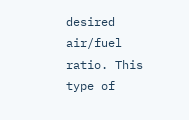desired air/fuel ratio. This type of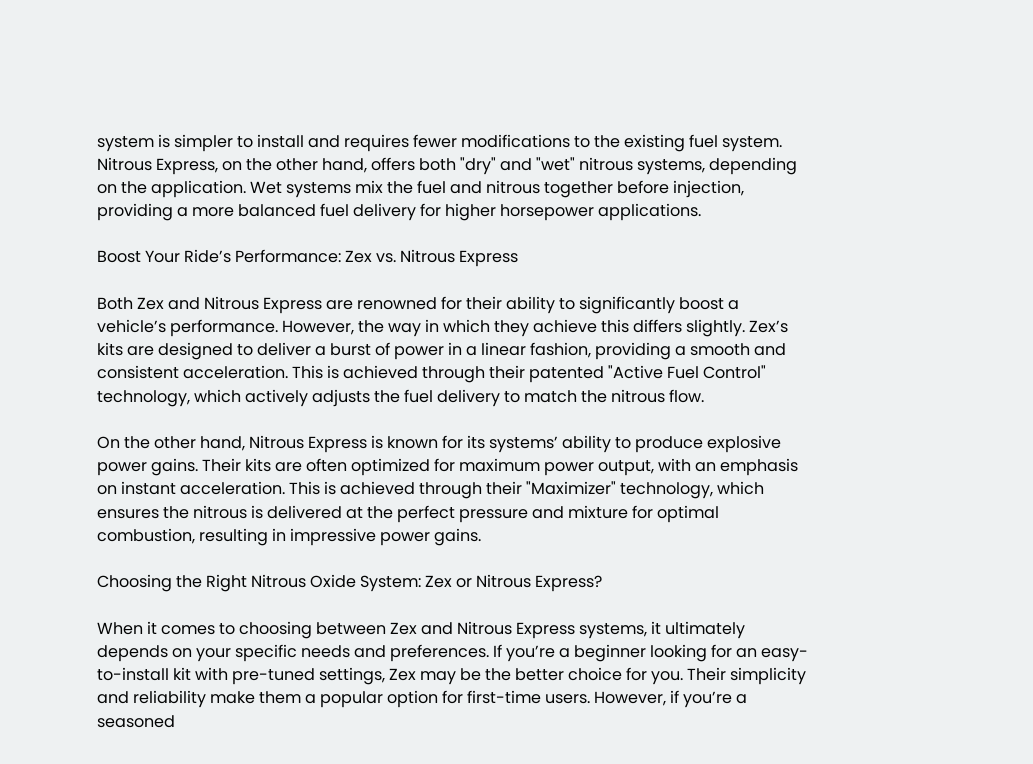system is simpler to install and requires fewer modifications to the existing fuel system. Nitrous Express, on the other hand, offers both "dry" and "wet" nitrous systems, depending on the application. Wet systems mix the fuel and nitrous together before injection, providing a more balanced fuel delivery for higher horsepower applications.

Boost Your Ride’s Performance: Zex vs. Nitrous Express

Both Zex and Nitrous Express are renowned for their ability to significantly boost a vehicle’s performance. However, the way in which they achieve this differs slightly. Zex’s kits are designed to deliver a burst of power in a linear fashion, providing a smooth and consistent acceleration. This is achieved through their patented "Active Fuel Control" technology, which actively adjusts the fuel delivery to match the nitrous flow.

On the other hand, Nitrous Express is known for its systems’ ability to produce explosive power gains. Their kits are often optimized for maximum power output, with an emphasis on instant acceleration. This is achieved through their "Maximizer" technology, which ensures the nitrous is delivered at the perfect pressure and mixture for optimal combustion, resulting in impressive power gains.

Choosing the Right Nitrous Oxide System: Zex or Nitrous Express?

When it comes to choosing between Zex and Nitrous Express systems, it ultimately depends on your specific needs and preferences. If you’re a beginner looking for an easy-to-install kit with pre-tuned settings, Zex may be the better choice for you. Their simplicity and reliability make them a popular option for first-time users. However, if you’re a seasoned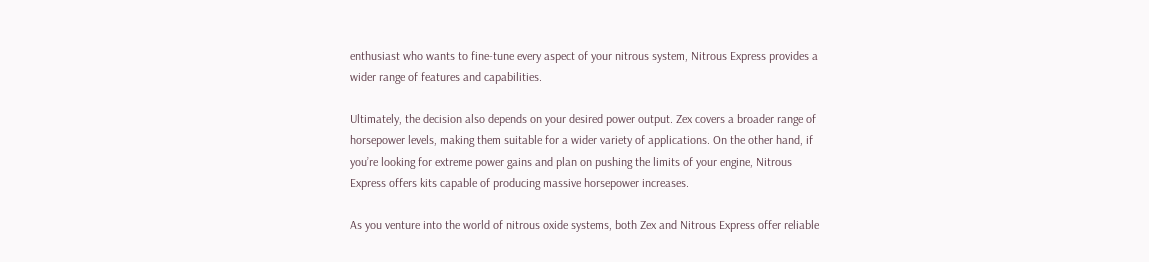enthusiast who wants to fine-tune every aspect of your nitrous system, Nitrous Express provides a wider range of features and capabilities.

Ultimately, the decision also depends on your desired power output. Zex covers a broader range of horsepower levels, making them suitable for a wider variety of applications. On the other hand, if you’re looking for extreme power gains and plan on pushing the limits of your engine, Nitrous Express offers kits capable of producing massive horsepower increases.

As you venture into the world of nitrous oxide systems, both Zex and Nitrous Express offer reliable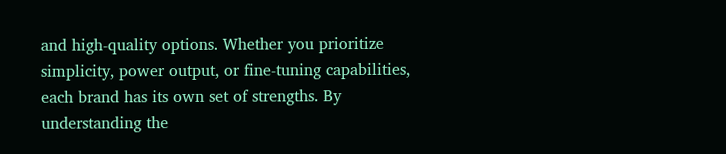and high-quality options. Whether you prioritize simplicity, power output, or fine-tuning capabilities, each brand has its own set of strengths. By understanding the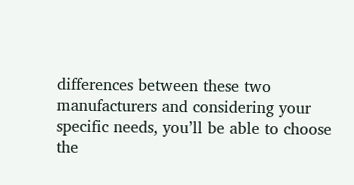differences between these two manufacturers and considering your specific needs, you’ll be able to choose the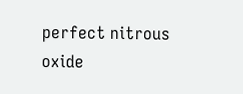perfect nitrous oxide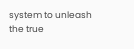system to unleash the true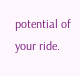potential of your ride.